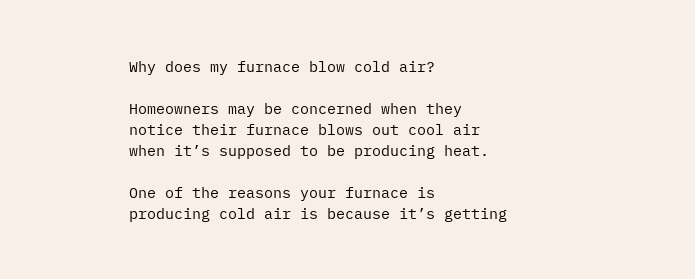Why does my furnace blow cold air?

Homeowners may be concerned when they notice their furnace blows out cool air when it’s supposed to be producing heat.

One of the reasons your furnace is producing cold air is because it’s getting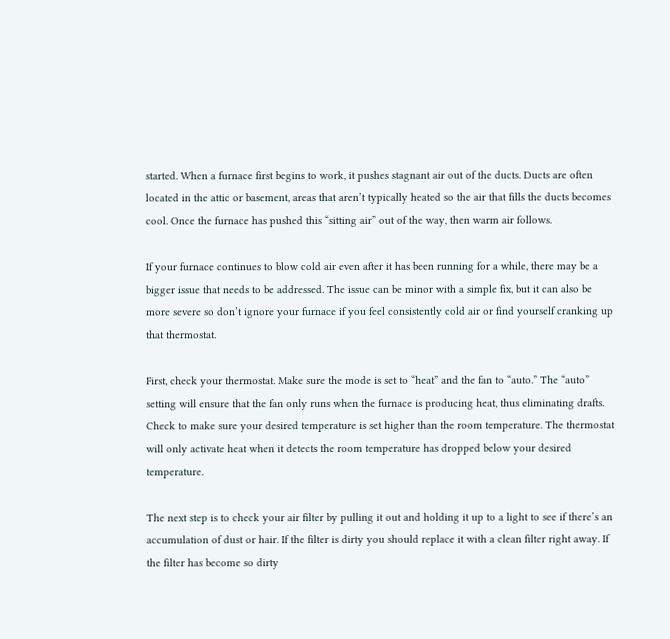started. When a furnace first begins to work, it pushes stagnant air out of the ducts. Ducts are often located in the attic or basement, areas that aren’t typically heated so the air that fills the ducts becomes cool. Once the furnace has pushed this “sitting air” out of the way, then warm air follows.

If your furnace continues to blow cold air even after it has been running for a while, there may be a bigger issue that needs to be addressed. The issue can be minor with a simple fix, but it can also be more severe so don’t ignore your furnace if you feel consistently cold air or find yourself cranking up that thermostat.

First, check your thermostat. Make sure the mode is set to “heat” and the fan to “auto.” The “auto” setting will ensure that the fan only runs when the furnace is producing heat, thus eliminating drafts. Check to make sure your desired temperature is set higher than the room temperature. The thermostat will only activate heat when it detects the room temperature has dropped below your desired temperature.

The next step is to check your air filter by pulling it out and holding it up to a light to see if there’s an accumulation of dust or hair. If the filter is dirty you should replace it with a clean filter right away. If the filter has become so dirty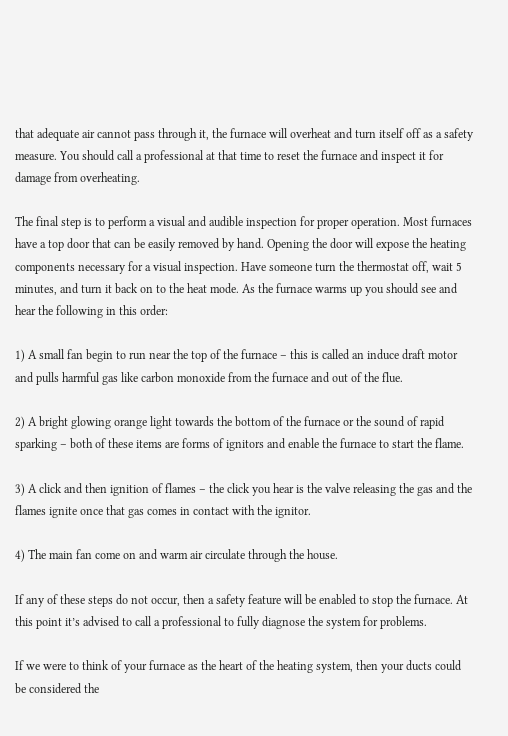that adequate air cannot pass through it, the furnace will overheat and turn itself off as a safety measure. You should call a professional at that time to reset the furnace and inspect it for damage from overheating.

The final step is to perform a visual and audible inspection for proper operation. Most furnaces have a top door that can be easily removed by hand. Opening the door will expose the heating components necessary for a visual inspection. Have someone turn the thermostat off, wait 5 minutes, and turn it back on to the heat mode. As the furnace warms up you should see and hear the following in this order:

1) A small fan begin to run near the top of the furnace – this is called an induce draft motor and pulls harmful gas like carbon monoxide from the furnace and out of the flue.

2) A bright glowing orange light towards the bottom of the furnace or the sound of rapid sparking – both of these items are forms of ignitors and enable the furnace to start the flame.

3) A click and then ignition of flames – the click you hear is the valve releasing the gas and the flames ignite once that gas comes in contact with the ignitor.

4) The main fan come on and warm air circulate through the house.

If any of these steps do not occur, then a safety feature will be enabled to stop the furnace. At this point it’s advised to call a professional to fully diagnose the system for problems.

If we were to think of your furnace as the heart of the heating system, then your ducts could be considered the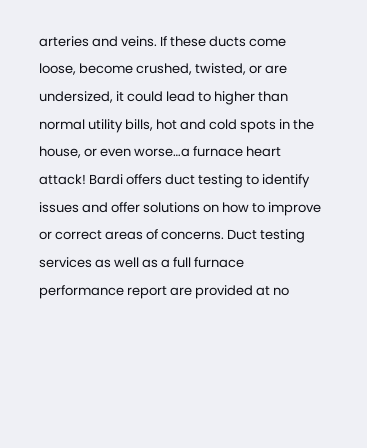arteries and veins. If these ducts come loose, become crushed, twisted, or are undersized, it could lead to higher than normal utility bills, hot and cold spots in the house, or even worse…a furnace heart attack! Bardi offers duct testing to identify issues and offer solutions on how to improve or correct areas of concerns. Duct testing services as well as a full furnace performance report are provided at no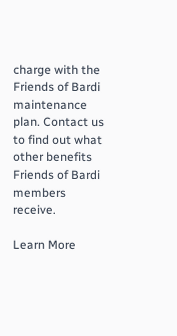charge with the Friends of Bardi maintenance plan. Contact us to find out what other benefits Friends of Bardi members receive.

Learn More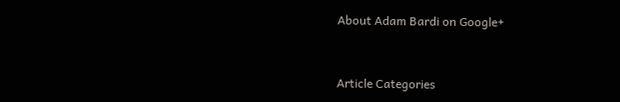About Adam Bardi on Google+


Article Categories